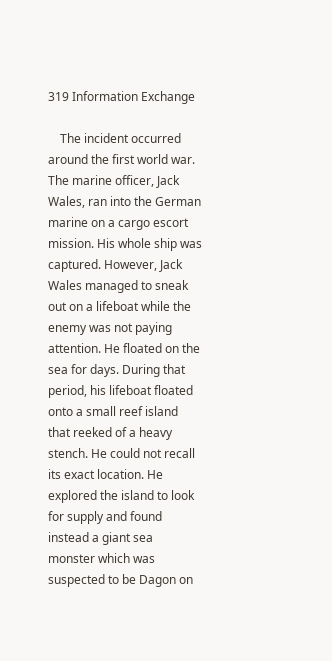319 Information Exchange

    The incident occurred around the first world war. The marine officer, Jack Wales, ran into the German marine on a cargo escort mission. His whole ship was captured. However, Jack Wales managed to sneak out on a lifeboat while the enemy was not paying attention. He floated on the sea for days. During that period, his lifeboat floated onto a small reef island that reeked of a heavy stench. He could not recall its exact location. He explored the island to look for supply and found instead a giant sea monster which was suspected to be Dagon on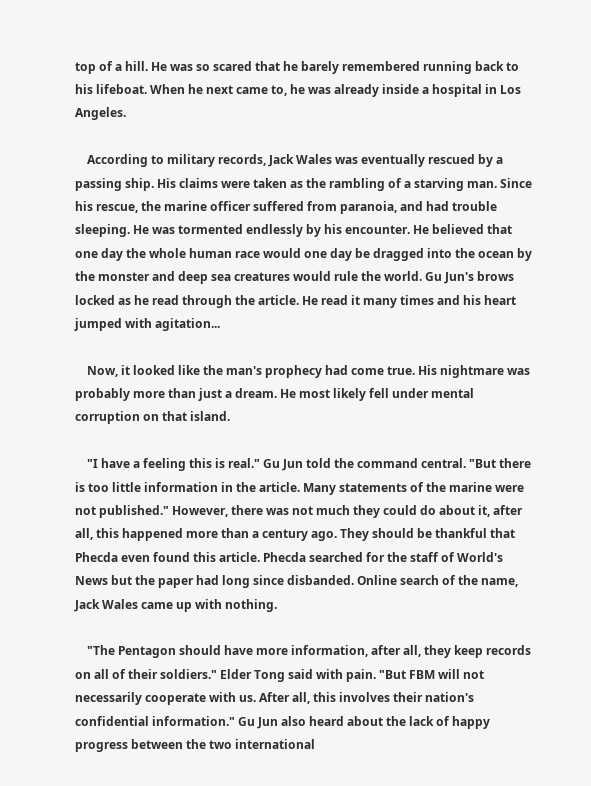top of a hill. He was so scared that he barely remembered running back to his lifeboat. When he next came to, he was already inside a hospital in Los Angeles.

    According to military records, Jack Wales was eventually rescued by a passing ship. His claims were taken as the rambling of a starving man. Since his rescue, the marine officer suffered from paranoia, and had trouble sleeping. He was tormented endlessly by his encounter. He believed that one day the whole human race would one day be dragged into the ocean by the monster and deep sea creatures would rule the world. Gu Jun's brows locked as he read through the article. He read it many times and his heart jumped with agitation...

    Now, it looked like the man's prophecy had come true. His nightmare was probably more than just a dream. He most likely fell under mental corruption on that island.

    "I have a feeling this is real." Gu Jun told the command central. "But there is too little information in the article. Many statements of the marine were not published." However, there was not much they could do about it, after all, this happened more than a century ago. They should be thankful that Phecda even found this article. Phecda searched for the staff of World's News but the paper had long since disbanded. Online search of the name, Jack Wales came up with nothing.

    "The Pentagon should have more information, after all, they keep records on all of their soldiers." Elder Tong said with pain. "But FBM will not necessarily cooperate with us. After all, this involves their nation's confidential information." Gu Jun also heard about the lack of happy progress between the two international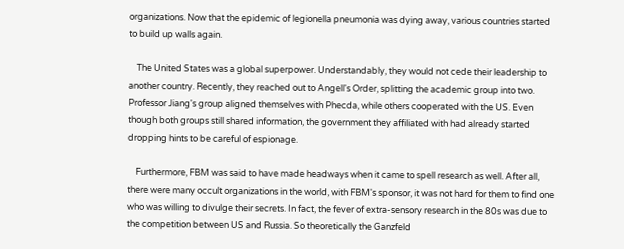organizations. Now that the epidemic of legionella pneumonia was dying away, various countries started to build up walls again.

    The United States was a global superpower. Understandably, they would not cede their leadership to another country. Recently, they reached out to Angell's Order, splitting the academic group into two. Professor Jiang's group aligned themselves with Phecda, while others cooperated with the US. Even though both groups still shared information, the government they affiliated with had already started dropping hints to be careful of espionage.

    Furthermore, FBM was said to have made headways when it came to spell research as well. After all, there were many occult organizations in the world, with FBM's sponsor, it was not hard for them to find one who was willing to divulge their secrets. In fact, the fever of extra-sensory research in the 80s was due to the competition between US and Russia. So theoretically the Ganzfeld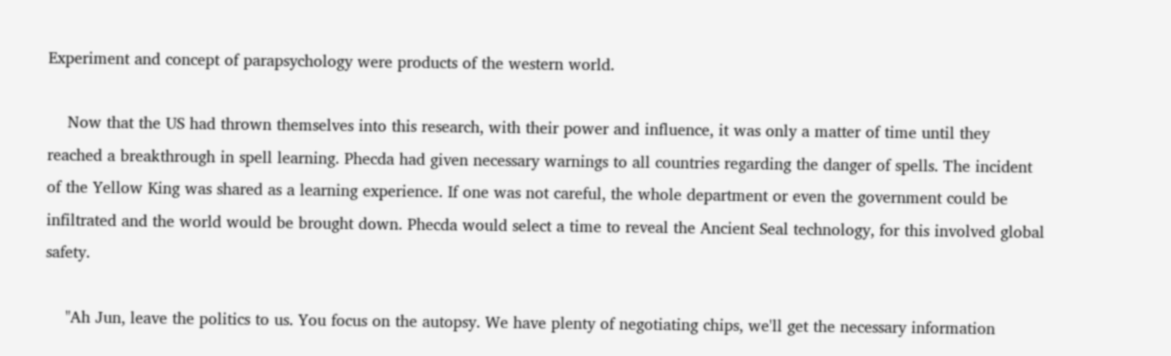Experiment and concept of parapsychology were products of the western world.

    Now that the US had thrown themselves into this research, with their power and influence, it was only a matter of time until they reached a breakthrough in spell learning. Phecda had given necessary warnings to all countries regarding the danger of spells. The incident of the Yellow King was shared as a learning experience. If one was not careful, the whole department or even the government could be infiltrated and the world would be brought down. Phecda would select a time to reveal the Ancient Seal technology, for this involved global safety.

    "Ah Jun, leave the politics to us. You focus on the autopsy. We have plenty of negotiating chips, we'll get the necessary information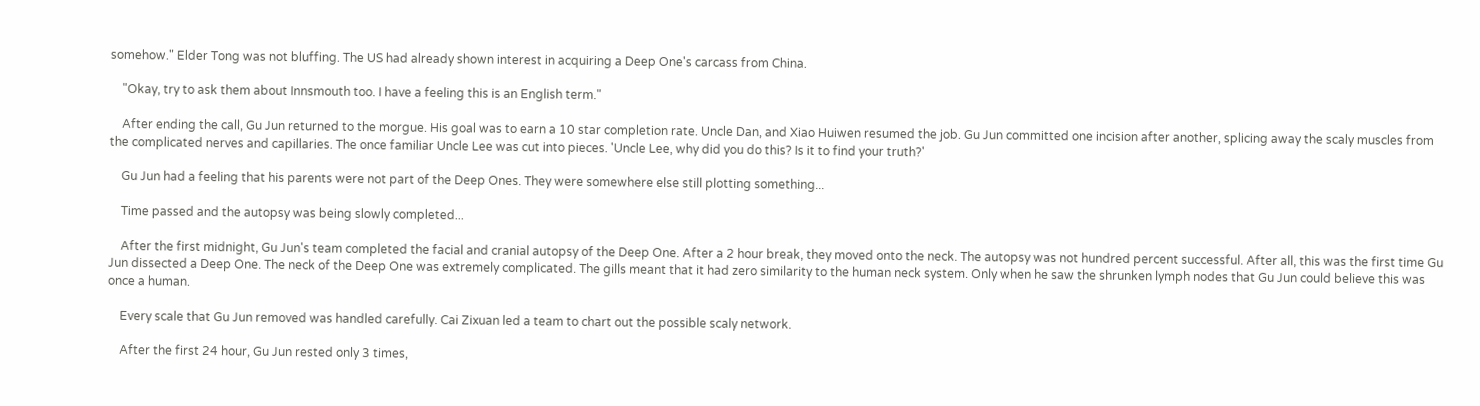somehow." Elder Tong was not bluffing. The US had already shown interest in acquiring a Deep One's carcass from China.

    "Okay, try to ask them about Innsmouth too. I have a feeling this is an English term."

    After ending the call, Gu Jun returned to the morgue. His goal was to earn a 10 star completion rate. Uncle Dan, and Xiao Huiwen resumed the job. Gu Jun committed one incision after another, splicing away the scaly muscles from the complicated nerves and capillaries. The once familiar Uncle Lee was cut into pieces. 'Uncle Lee, why did you do this? Is it to find your truth?'

    Gu Jun had a feeling that his parents were not part of the Deep Ones. They were somewhere else still plotting something...

    Time passed and the autopsy was being slowly completed...

    After the first midnight, Gu Jun's team completed the facial and cranial autopsy of the Deep One. After a 2 hour break, they moved onto the neck. The autopsy was not hundred percent successful. After all, this was the first time Gu Jun dissected a Deep One. The neck of the Deep One was extremely complicated. The gills meant that it had zero similarity to the human neck system. Only when he saw the shrunken lymph nodes that Gu Jun could believe this was once a human.

    Every scale that Gu Jun removed was handled carefully. Cai Zixuan led a team to chart out the possible scaly network.

    After the first 24 hour, Gu Jun rested only 3 times,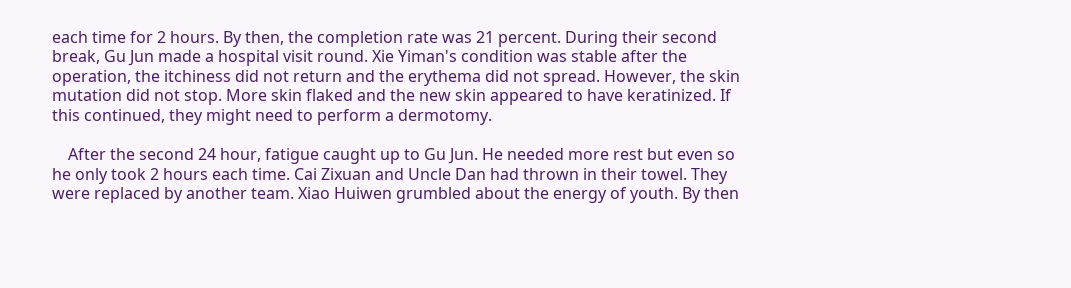each time for 2 hours. By then, the completion rate was 21 percent. During their second break, Gu Jun made a hospital visit round. Xie Yiman's condition was stable after the operation, the itchiness did not return and the erythema did not spread. However, the skin mutation did not stop. More skin flaked and the new skin appeared to have keratinized. If this continued, they might need to perform a dermotomy.

    After the second 24 hour, fatigue caught up to Gu Jun. He needed more rest but even so he only took 2 hours each time. Cai Zixuan and Uncle Dan had thrown in their towel. They were replaced by another team. Xiao Huiwen grumbled about the energy of youth. By then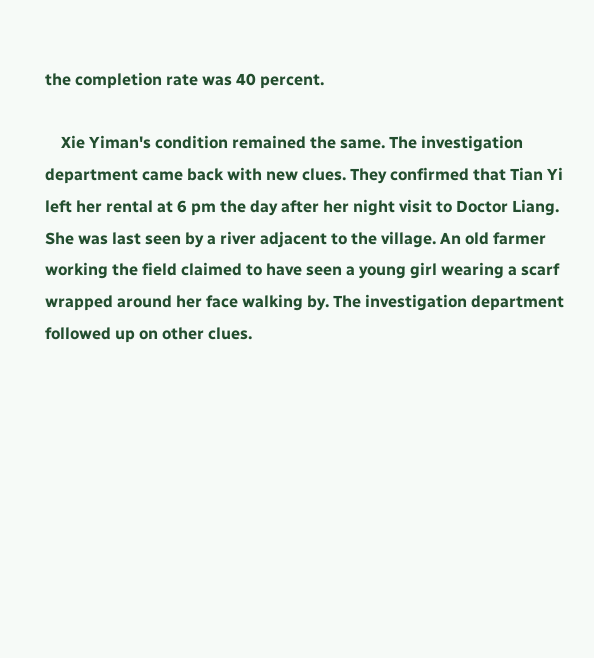the completion rate was 40 percent.

    Xie Yiman's condition remained the same. The investigation department came back with new clues. They confirmed that Tian Yi left her rental at 6 pm the day after her night visit to Doctor Liang. She was last seen by a river adjacent to the village. An old farmer working the field claimed to have seen a young girl wearing a scarf wrapped around her face walking by. The investigation department followed up on other clues.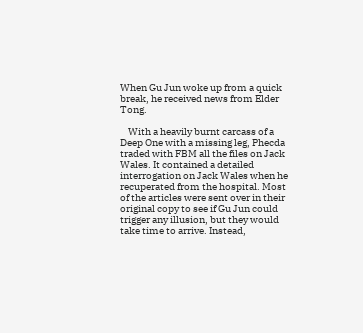When Gu Jun woke up from a quick break, he received news from Elder Tong.

    With a heavily burnt carcass of a Deep One with a missing leg, Phecda traded with FBM all the files on Jack Wales. It contained a detailed interrogation on Jack Wales when he recuperated from the hospital. Most of the articles were sent over in their original copy to see if Gu Jun could trigger any illusion, but they would take time to arrive. Instead,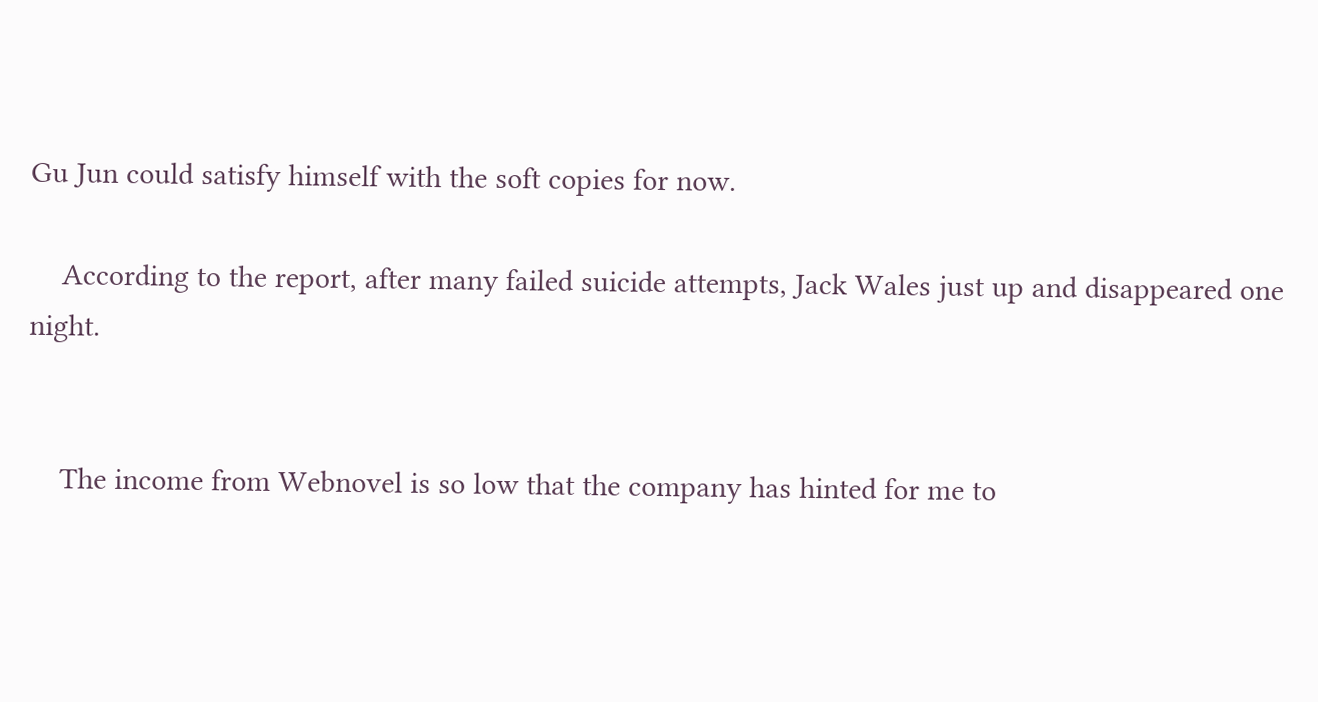Gu Jun could satisfy himself with the soft copies for now.

    According to the report, after many failed suicide attempts, Jack Wales just up and disappeared one night.


    The income from Webnovel is so low that the company has hinted for me to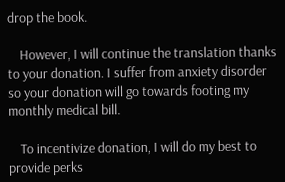drop the book.

    However, I will continue the translation thanks to your donation. I suffer from anxiety disorder so your donation will go towards footing my monthly medical bill.

    To incentivize donation, I will do my best to provide perks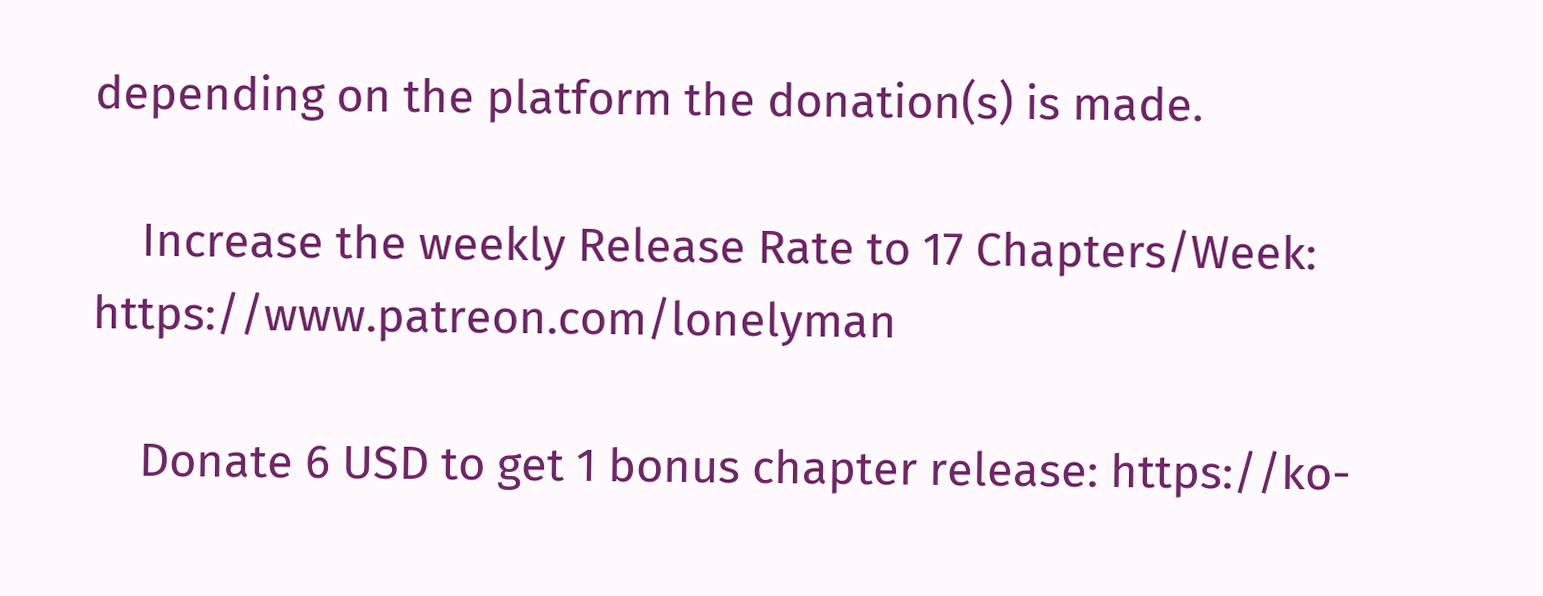depending on the platform the donation(s) is made.

    Increase the weekly Release Rate to 17 Chapters/Week: https://www.patreon.com/lonelyman

    Donate 6 USD to get 1 bonus chapter release: https://ko-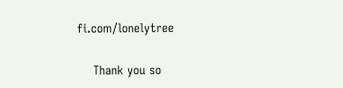fi.com/lonelytree

    Thank you so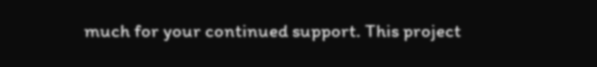much for your continued support. This project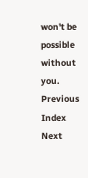won't be possible without you.
Previous Index Next